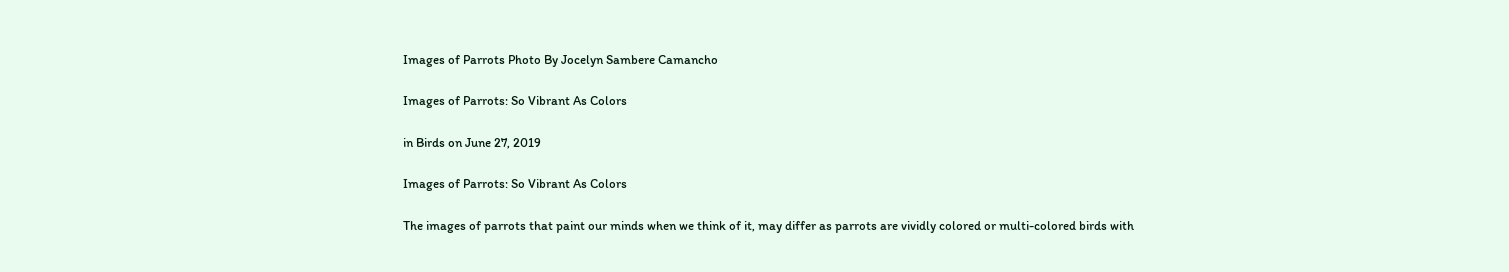Images of Parrots Photo By Jocelyn Sambere Camancho

Images of Parrots: So Vibrant As Colors

in Birds on June 27, 2019

Images of Parrots: So Vibrant As Colors

The images of parrots that paint our minds when we think of it, may differ as parrots are vividly colored or multi-colored birds with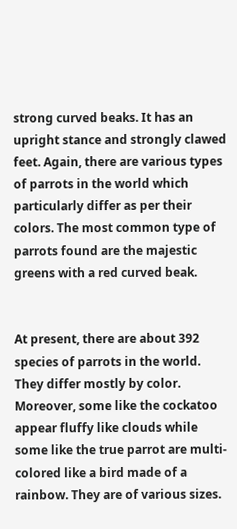strong curved beaks. It has an upright stance and strongly clawed feet. Again, there are various types of parrots in the world which particularly differ as per their colors. The most common type of parrots found are the majestic greens with a red curved beak.


At present, there are about 392 species of parrots in the world. They differ mostly by color. Moreover, some like the cockatoo appear fluffy like clouds while some like the true parrot are multi-colored like a bird made of a rainbow. They are of various sizes.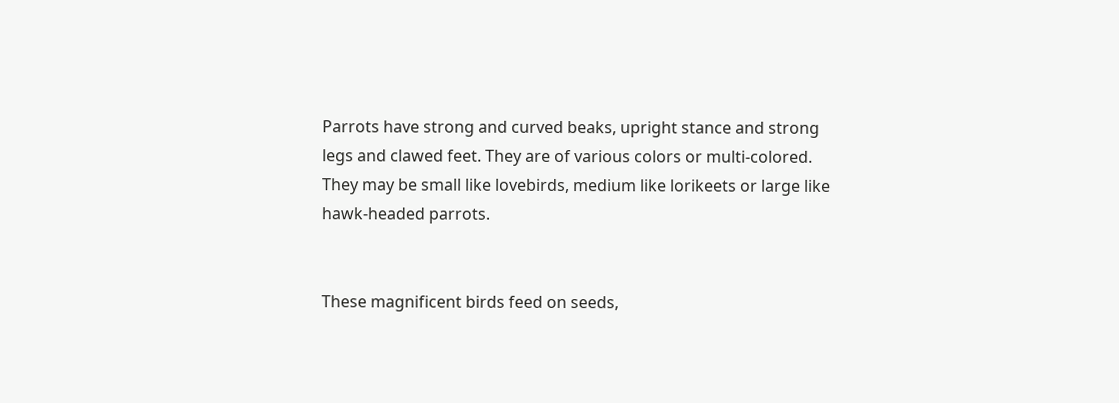Parrots have strong and curved beaks, upright stance and strong legs and clawed feet. They are of various colors or multi-colored. They may be small like lovebirds, medium like lorikeets or large like hawk-headed parrots.


These magnificent birds feed on seeds,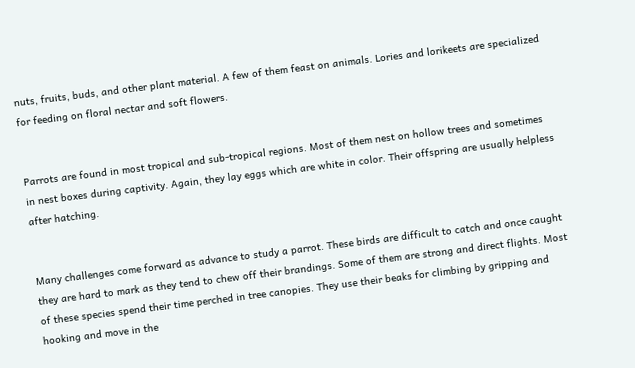nuts, fruits, buds, and other plant material. A few of them feast on animals. Lories and lorikeets are specialized for feeding on floral nectar and soft flowers.


Parrots are found in most tropical and sub-tropical regions. Most of them nest on hollow trees and sometimes in nest boxes during captivity. Again, they lay eggs which are white in color. Their offspring are usually helpless after hatching.


Many challenges come forward as advance to study a parrot. These birds are difficult to catch and once caught they are hard to mark as they tend to chew off their brandings. Some of them are strong and direct flights. Most of these species spend their time perched in tree canopies. They use their beaks for climbing by gripping and hooking and move in the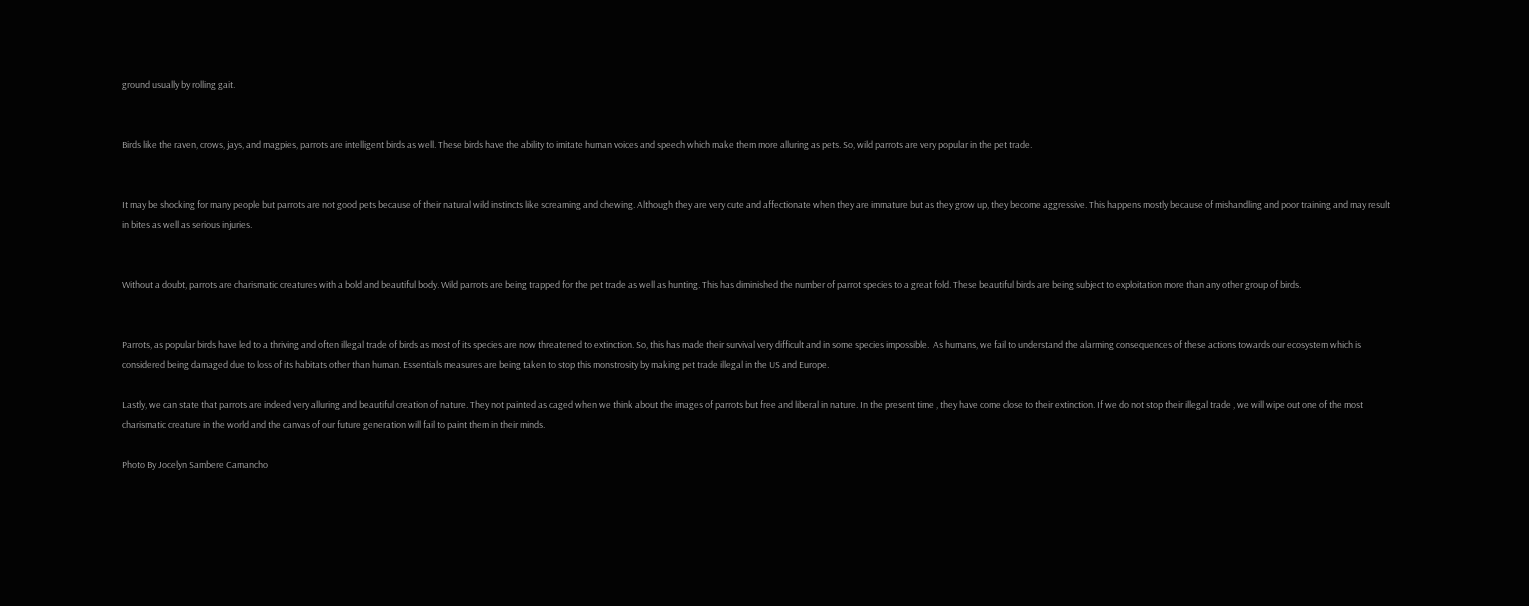ground usually by rolling gait.


Birds like the raven, crows, jays, and magpies, parrots are intelligent birds as well. These birds have the ability to imitate human voices and speech which make them more alluring as pets. So, wild parrots are very popular in the pet trade.


It may be shocking for many people but parrots are not good pets because of their natural wild instincts like screaming and chewing. Although they are very cute and affectionate when they are immature but as they grow up, they become aggressive. This happens mostly because of mishandling and poor training and may result in bites as well as serious injuries.


Without a doubt, parrots are charismatic creatures with a bold and beautiful body. Wild parrots are being trapped for the pet trade as well as hunting. This has diminished the number of parrot species to a great fold. These beautiful birds are being subject to exploitation more than any other group of birds.


Parrots, as popular birds have led to a thriving and often illegal trade of birds as most of its species are now threatened to extinction. So, this has made their survival very difficult and in some species impossible.  As humans, we fail to understand the alarming consequences of these actions towards our ecosystem which is considered being damaged due to loss of its habitats other than human. Essentials measures are being taken to stop this monstrosity by making pet trade illegal in the US and Europe.

Lastly, we can state that parrots are indeed very alluring and beautiful creation of nature. They not painted as caged when we think about the images of parrots but free and liberal in nature. In the present time , they have come close to their extinction. If we do not stop their illegal trade , we will wipe out one of the most charismatic creature in the world and the canvas of our future generation will fail to paint them in their minds.

Photo By Jocelyn Sambere Camancho